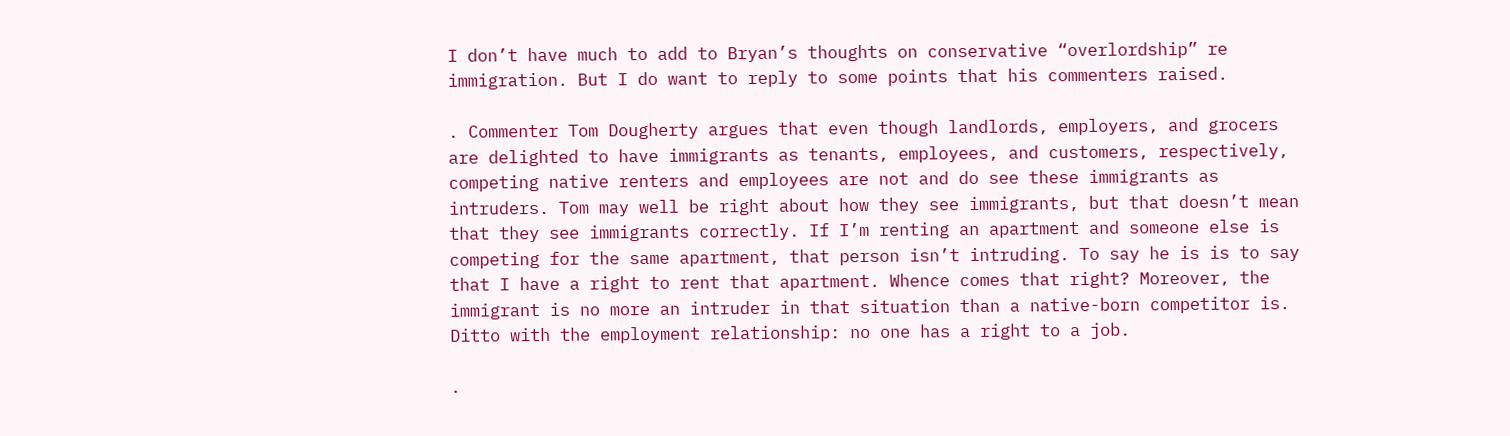I don’t have much to add to Bryan’s thoughts on conservative “overlordship” re immigration. But I do want to reply to some points that his commenters raised.

. Commenter Tom Dougherty argues that even though landlords, employers, and grocers are delighted to have immigrants as tenants, employees, and customers, respectively, competing native renters and employees are not and do see these immigrants as intruders. Tom may well be right about how they see immigrants, but that doesn’t mean that they see immigrants correctly. If I’m renting an apartment and someone else is competing for the same apartment, that person isn’t intruding. To say he is is to say that I have a right to rent that apartment. Whence comes that right? Moreover, the immigrant is no more an intruder in that situation than a native-born competitor is. Ditto with the employment relationship: no one has a right to a job.

.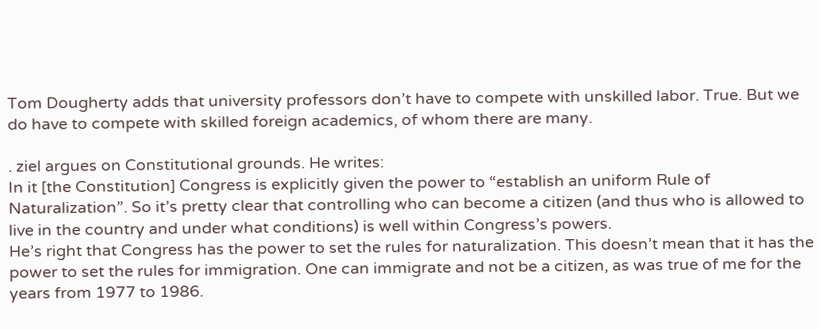Tom Dougherty adds that university professors don’t have to compete with unskilled labor. True. But we do have to compete with skilled foreign academics, of whom there are many.

. ziel argues on Constitutional grounds. He writes:
In it [the Constitution] Congress is explicitly given the power to “establish an uniform Rule of Naturalization”. So it’s pretty clear that controlling who can become a citizen (and thus who is allowed to live in the country and under what conditions) is well within Congress’s powers.
He’s right that Congress has the power to set the rules for naturalization. This doesn’t mean that it has the power to set the rules for immigration. One can immigrate and not be a citizen, as was true of me for the years from 1977 to 1986.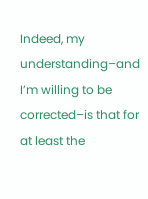Indeed, my understanding–and I’m willing to be corrected–is that for at least the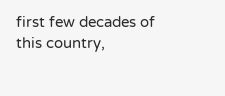first few decades of this country,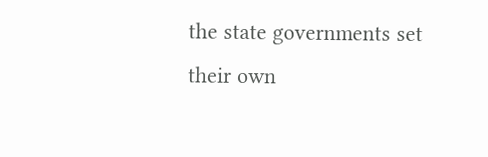the state governments set their own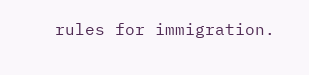rules for immigration.